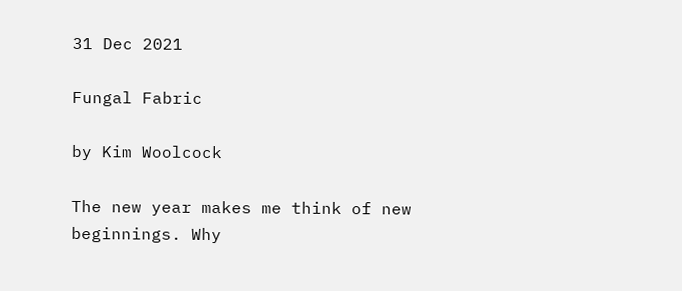31 Dec 2021

Fungal Fabric

by Kim Woolcock

The new year makes me think of new beginnings. Why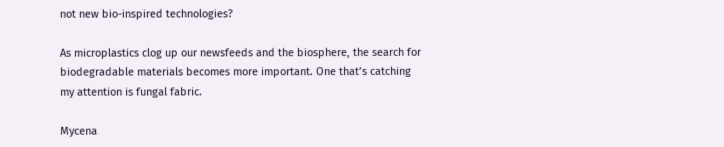not new bio-inspired technologies?

As microplastics clog up our newsfeeds and the biosphere, the search for biodegradable materials becomes more important. One that’s catching my attention is fungal fabric.

Mycena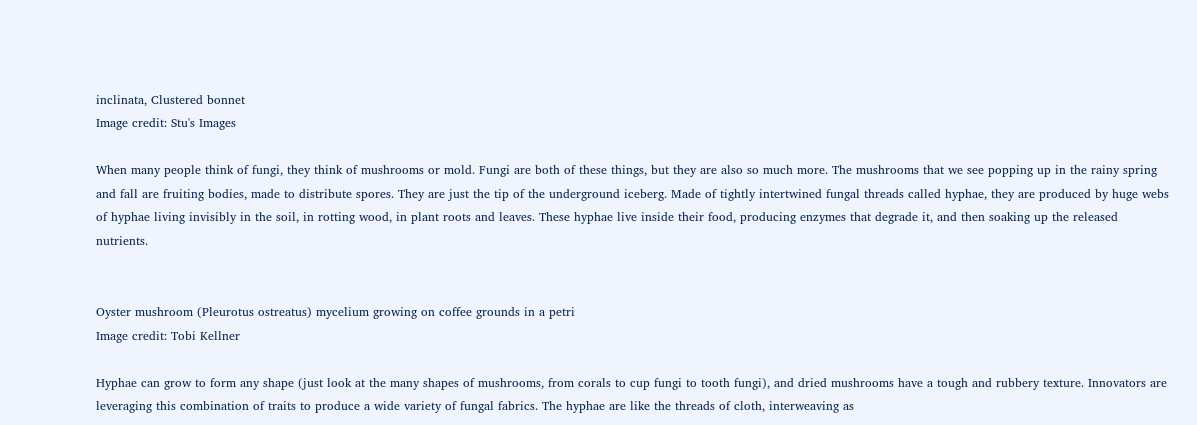inclinata, Clustered bonnet
Image credit: Stu's Images

When many people think of fungi, they think of mushrooms or mold. Fungi are both of these things, but they are also so much more. The mushrooms that we see popping up in the rainy spring and fall are fruiting bodies, made to distribute spores. They are just the tip of the underground iceberg. Made of tightly intertwined fungal threads called hyphae, they are produced by huge webs of hyphae living invisibly in the soil, in rotting wood, in plant roots and leaves. These hyphae live inside their food, producing enzymes that degrade it, and then soaking up the released nutrients.


Oyster mushroom (Pleurotus ostreatus) mycelium growing on coffee grounds in a petri
Image credit: Tobi Kellner

Hyphae can grow to form any shape (just look at the many shapes of mushrooms, from corals to cup fungi to tooth fungi), and dried mushrooms have a tough and rubbery texture. Innovators are leveraging this combination of traits to produce a wide variety of fungal fabrics. The hyphae are like the threads of cloth, interweaving as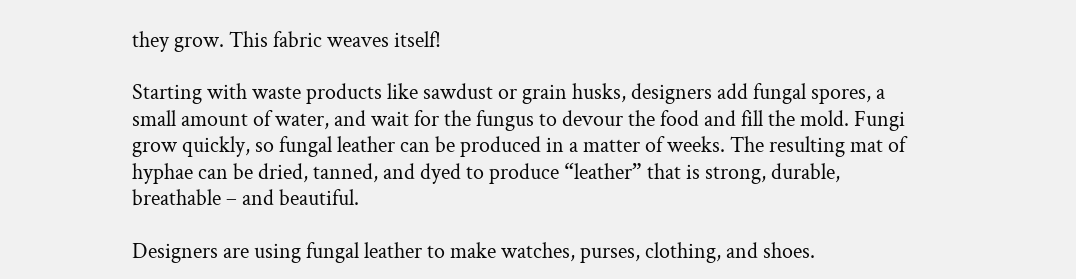they grow. This fabric weaves itself!

Starting with waste products like sawdust or grain husks, designers add fungal spores, a small amount of water, and wait for the fungus to devour the food and fill the mold. Fungi grow quickly, so fungal leather can be produced in a matter of weeks. The resulting mat of hyphae can be dried, tanned, and dyed to produce “leather” that is strong, durable, breathable – and beautiful.

Designers are using fungal leather to make watches, purses, clothing, and shoes.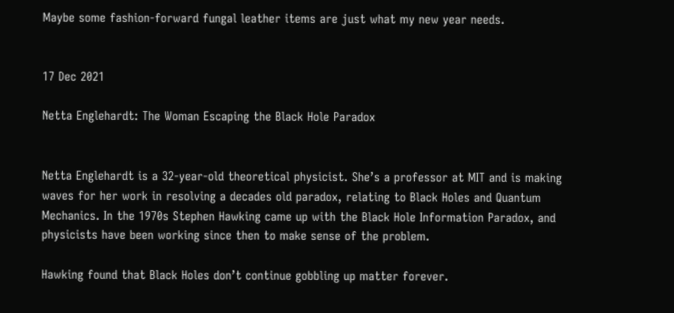Maybe some fashion-forward fungal leather items are just what my new year needs.


17 Dec 2021

Netta Englehardt: The Woman Escaping the Black Hole Paradox


Netta Englehardt is a 32-year-old theoretical physicist. She’s a professor at MIT and is making waves for her work in resolving a decades old paradox, relating to Black Holes and Quantum Mechanics. In the 1970s Stephen Hawking came up with the Black Hole Information Paradox, and physicists have been working since then to make sense of the problem.

Hawking found that Black Holes don’t continue gobbling up matter forever.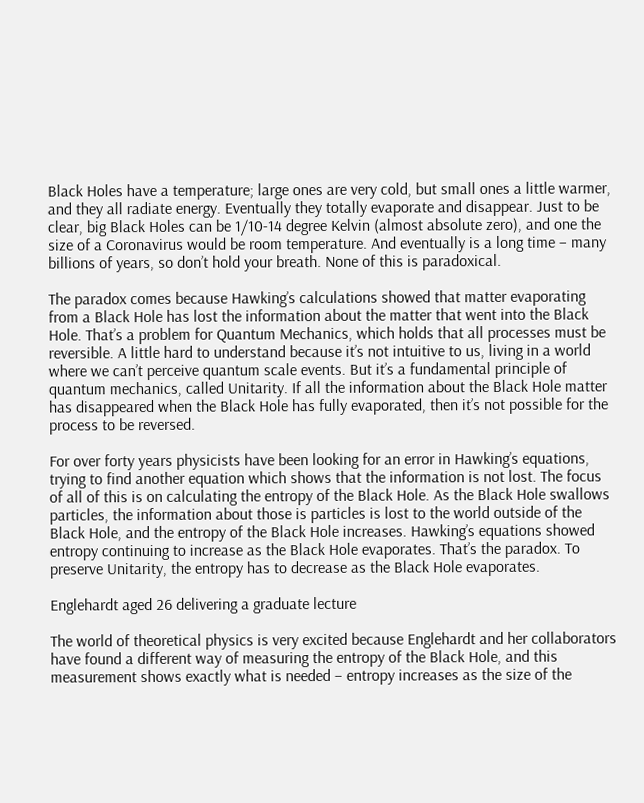Black Holes have a temperature; large ones are very cold, but small ones a little warmer, and they all radiate energy. Eventually they totally evaporate and disappear. Just to be clear, big Black Holes can be 1/10-14 degree Kelvin (almost absolute zero), and one the size of a Coronavirus would be room temperature. And eventually is a long time – many billions of years, so don’t hold your breath. None of this is paradoxical.

The paradox comes because Hawking’s calculations showed that matter evaporating from a Black Hole has lost the information about the matter that went into the Black Hole. That’s a problem for Quantum Mechanics, which holds that all processes must be reversible. A little hard to understand because it’s not intuitive to us, living in a world where we can’t perceive quantum scale events. But it’s a fundamental principle of quantum mechanics, called Unitarity. If all the information about the Black Hole matter has disappeared when the Black Hole has fully evaporated, then it’s not possible for the process to be reversed.

For over forty years physicists have been looking for an error in Hawking’s equations, trying to find another equation which shows that the information is not lost. The focus of all of this is on calculating the entropy of the Black Hole. As the Black Hole swallows particles, the information about those is particles is lost to the world outside of the Black Hole, and the entropy of the Black Hole increases. Hawking’s equations showed entropy continuing to increase as the Black Hole evaporates. That’s the paradox. To preserve Unitarity, the entropy has to decrease as the Black Hole evaporates.

Englehardt aged 26 delivering a graduate lecture

The world of theoretical physics is very excited because Englehardt and her collaborators have found a different way of measuring the entropy of the Black Hole, and this measurement shows exactly what is needed – entropy increases as the size of the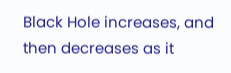Black Hole increases, and then decreases as it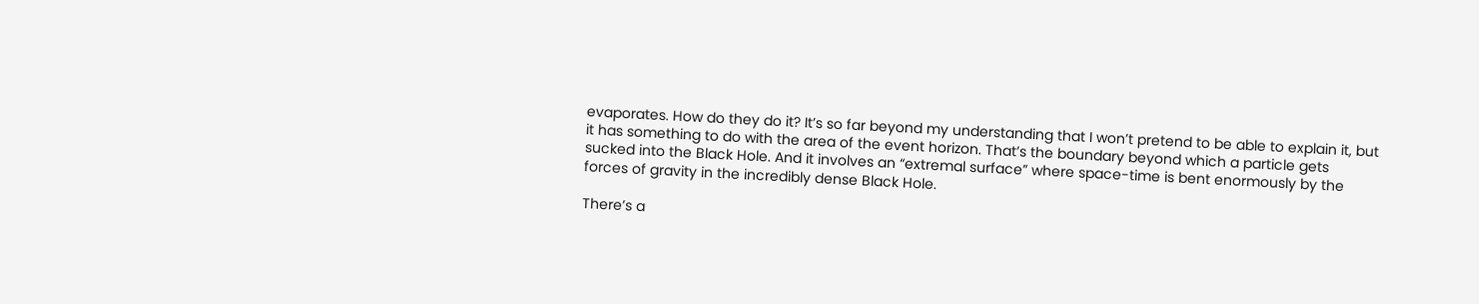evaporates. How do they do it? It’s so far beyond my understanding that I won’t pretend to be able to explain it, but it has something to do with the area of the event horizon. That’s the boundary beyond which a particle gets sucked into the Black Hole. And it involves an “extremal surface” where space-time is bent enormously by the forces of gravity in the incredibly dense Black Hole.

There’s a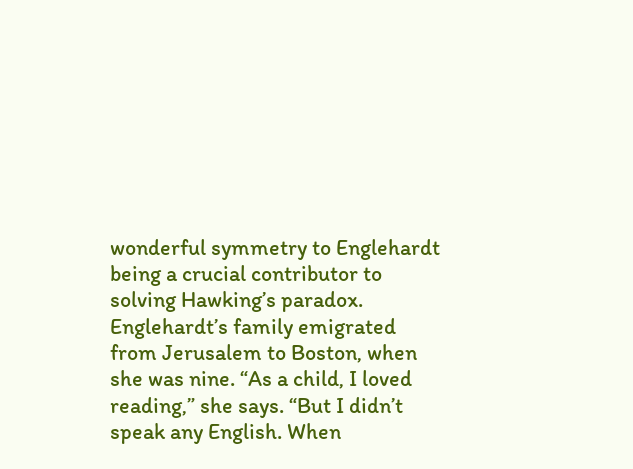wonderful symmetry to Englehardt being a crucial contributor to solving Hawking’s paradox. Englehardt’s family emigrated from Jerusalem to Boston, when she was nine. “As a child, I loved reading,” she says. “But I didn’t speak any English. When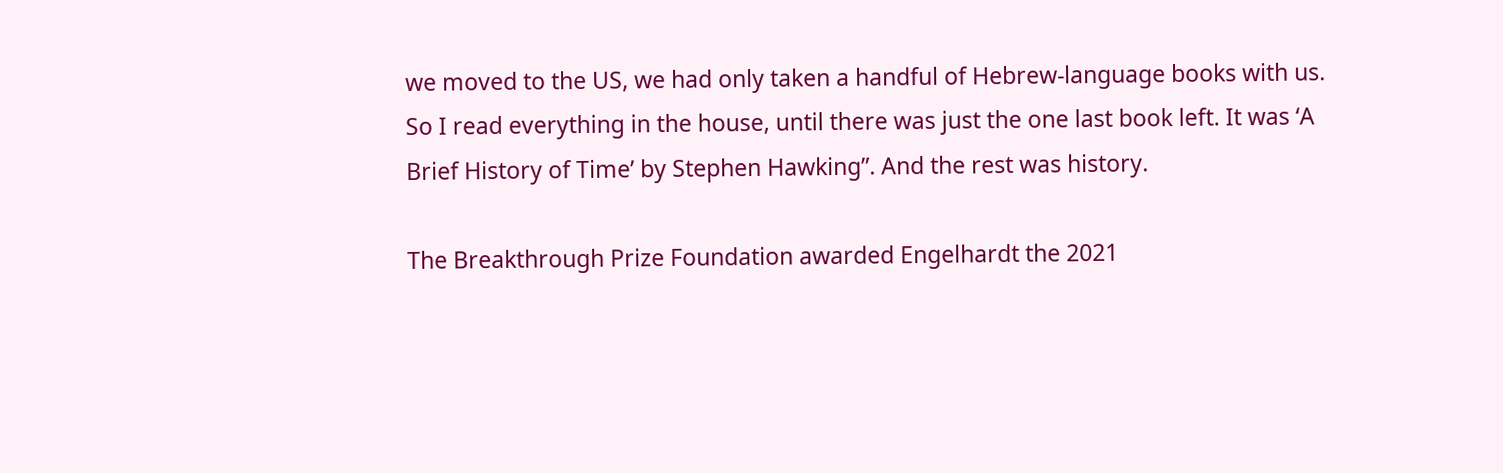we moved to the US, we had only taken a handful of Hebrew-language books with us. So I read everything in the house, until there was just the one last book left. It was ‘A Brief History of Time’ by Stephen Hawking”. And the rest was history.

The Breakthrough Prize Foundation awarded Engelhardt the 2021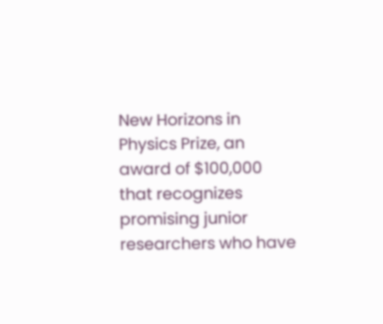New Horizons in Physics Prize, an award of $100,000 that recognizes promising junior researchers who have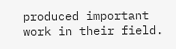produced important work in their field.